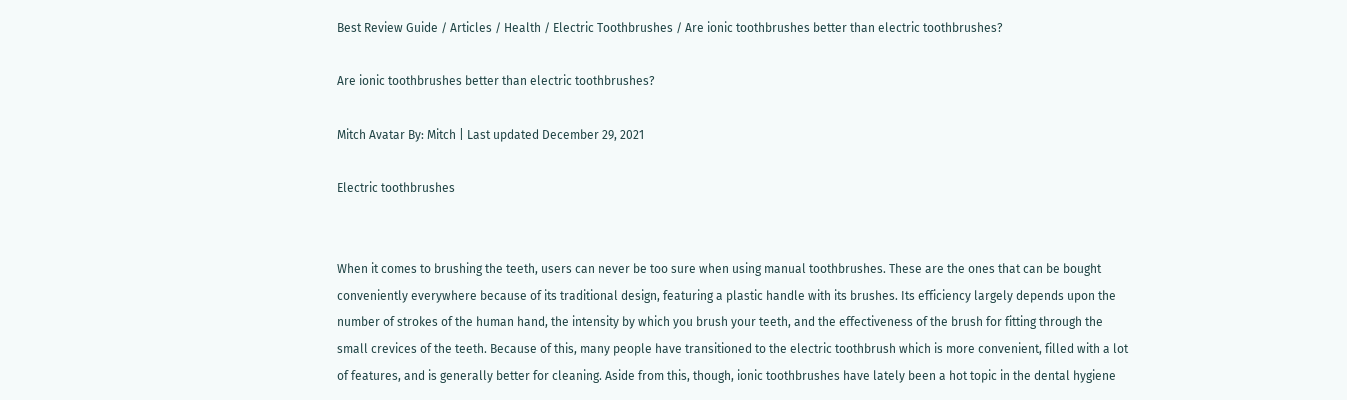Best Review Guide / Articles / Health / Electric Toothbrushes / Are ionic toothbrushes better than electric toothbrushes?

Are ionic toothbrushes better than electric toothbrushes?

Mitch Avatar By: Mitch | Last updated December 29, 2021

Electric toothbrushes


When it comes to brushing the teeth, users can never be too sure when using manual toothbrushes. These are the ones that can be bought conveniently everywhere because of its traditional design, featuring a plastic handle with its brushes. Its efficiency largely depends upon the number of strokes of the human hand, the intensity by which you brush your teeth, and the effectiveness of the brush for fitting through the small crevices of the teeth. Because of this, many people have transitioned to the electric toothbrush which is more convenient, filled with a lot of features, and is generally better for cleaning. Aside from this, though, ionic toothbrushes have lately been a hot topic in the dental hygiene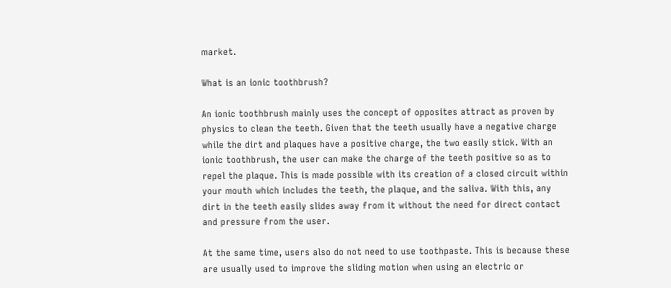market.

What is an ionic toothbrush?

An ionic toothbrush mainly uses the concept of opposites attract as proven by physics to clean the teeth. Given that the teeth usually have a negative charge while the dirt and plaques have a positive charge, the two easily stick. With an ionic toothbrush, the user can make the charge of the teeth positive so as to repel the plaque. This is made possible with its creation of a closed circuit within your mouth which includes the teeth, the plaque, and the saliva. With this, any dirt in the teeth easily slides away from it without the need for direct contact and pressure from the user.

At the same time, users also do not need to use toothpaste. This is because these are usually used to improve the sliding motion when using an electric or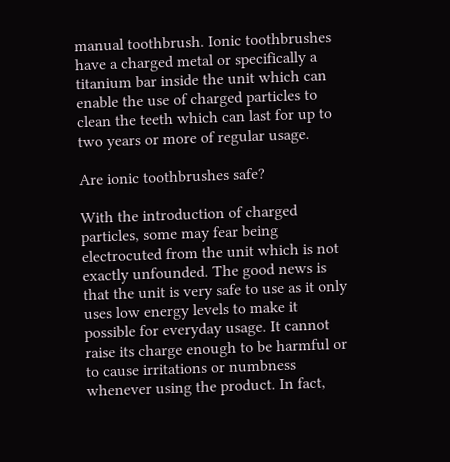manual toothbrush. Ionic toothbrushes have a charged metal or specifically a titanium bar inside the unit which can enable the use of charged particles to clean the teeth which can last for up to two years or more of regular usage.

Are ionic toothbrushes safe?

With the introduction of charged particles, some may fear being electrocuted from the unit which is not exactly unfounded. The good news is that the unit is very safe to use as it only uses low energy levels to make it possible for everyday usage. It cannot raise its charge enough to be harmful or to cause irritations or numbness whenever using the product. In fact,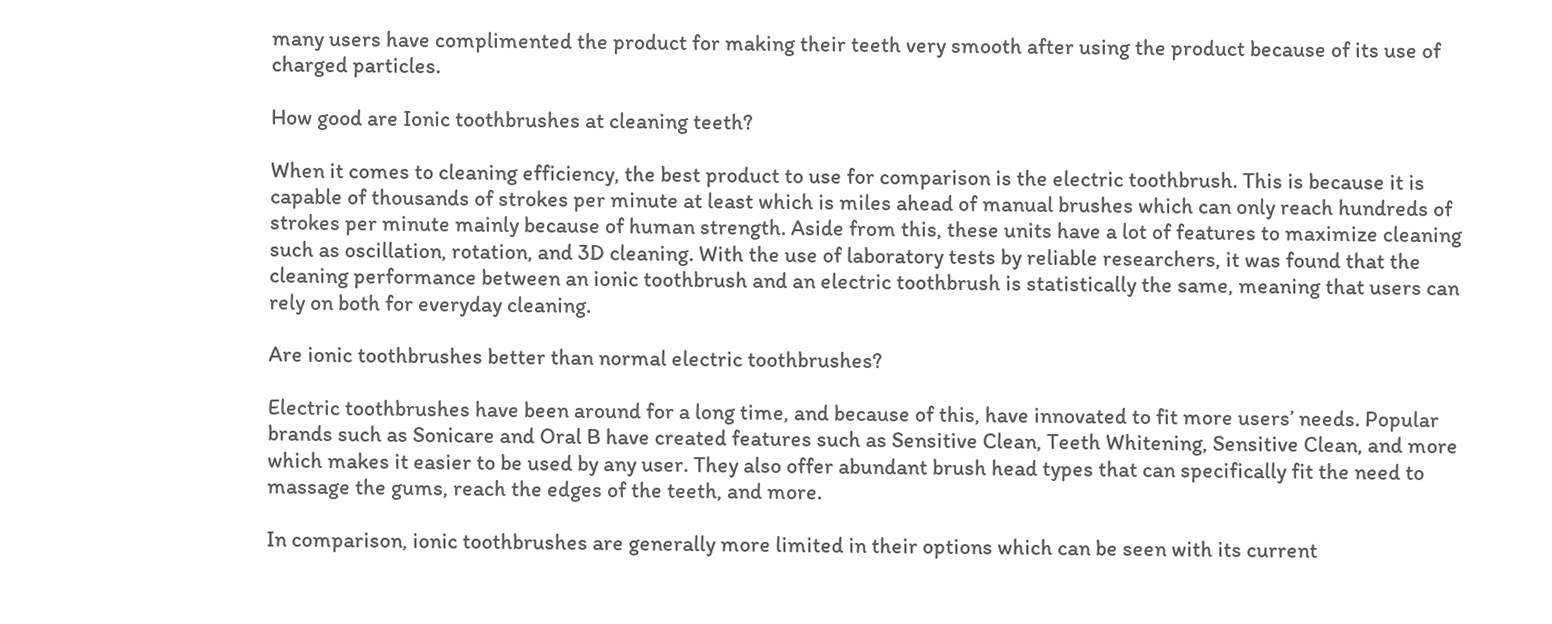many users have complimented the product for making their teeth very smooth after using the product because of its use of charged particles.

How good are Ionic toothbrushes at cleaning teeth?

When it comes to cleaning efficiency, the best product to use for comparison is the electric toothbrush. This is because it is capable of thousands of strokes per minute at least which is miles ahead of manual brushes which can only reach hundreds of strokes per minute mainly because of human strength. Aside from this, these units have a lot of features to maximize cleaning such as oscillation, rotation, and 3D cleaning. With the use of laboratory tests by reliable researchers, it was found that the cleaning performance between an ionic toothbrush and an electric toothbrush is statistically the same, meaning that users can rely on both for everyday cleaning.

Are ionic toothbrushes better than normal electric toothbrushes?

Electric toothbrushes have been around for a long time, and because of this, have innovated to fit more users’ needs. Popular brands such as Sonicare and Oral B have created features such as Sensitive Clean, Teeth Whitening, Sensitive Clean, and more which makes it easier to be used by any user. They also offer abundant brush head types that can specifically fit the need to massage the gums, reach the edges of the teeth, and more.

In comparison, ionic toothbrushes are generally more limited in their options which can be seen with its current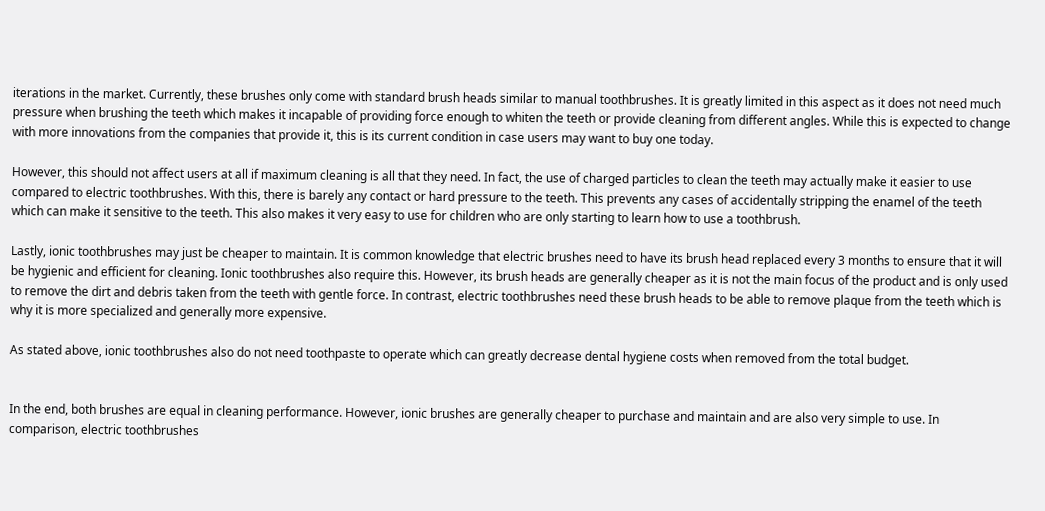iterations in the market. Currently, these brushes only come with standard brush heads similar to manual toothbrushes. It is greatly limited in this aspect as it does not need much pressure when brushing the teeth which makes it incapable of providing force enough to whiten the teeth or provide cleaning from different angles. While this is expected to change with more innovations from the companies that provide it, this is its current condition in case users may want to buy one today.

However, this should not affect users at all if maximum cleaning is all that they need. In fact, the use of charged particles to clean the teeth may actually make it easier to use compared to electric toothbrushes. With this, there is barely any contact or hard pressure to the teeth. This prevents any cases of accidentally stripping the enamel of the teeth which can make it sensitive to the teeth. This also makes it very easy to use for children who are only starting to learn how to use a toothbrush.

Lastly, ionic toothbrushes may just be cheaper to maintain. It is common knowledge that electric brushes need to have its brush head replaced every 3 months to ensure that it will be hygienic and efficient for cleaning. Ionic toothbrushes also require this. However, its brush heads are generally cheaper as it is not the main focus of the product and is only used to remove the dirt and debris taken from the teeth with gentle force. In contrast, electric toothbrushes need these brush heads to be able to remove plaque from the teeth which is why it is more specialized and generally more expensive.

As stated above, ionic toothbrushes also do not need toothpaste to operate which can greatly decrease dental hygiene costs when removed from the total budget.


In the end, both brushes are equal in cleaning performance. However, ionic brushes are generally cheaper to purchase and maintain and are also very simple to use. In comparison, electric toothbrushes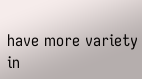have more variety in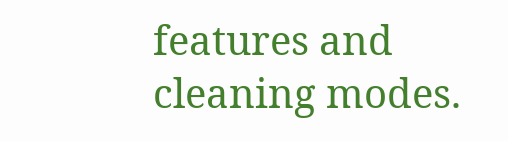features and cleaning modes.